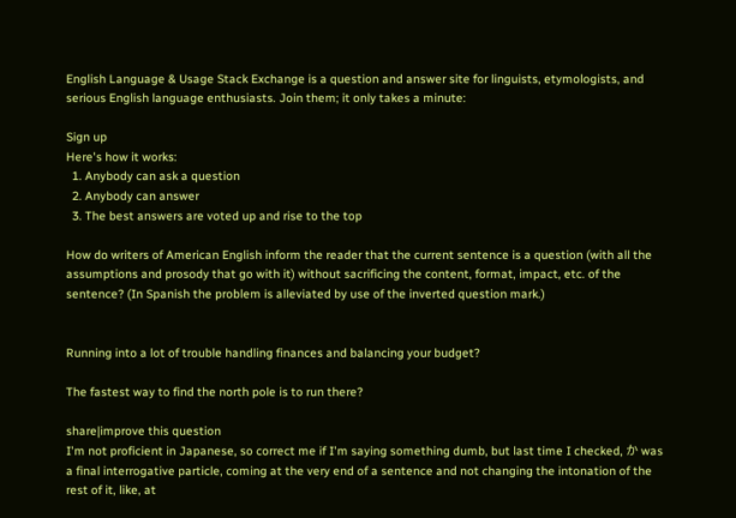English Language & Usage Stack Exchange is a question and answer site for linguists, etymologists, and serious English language enthusiasts. Join them; it only takes a minute:

Sign up
Here's how it works:
  1. Anybody can ask a question
  2. Anybody can answer
  3. The best answers are voted up and rise to the top

How do writers of American English inform the reader that the current sentence is a question (with all the assumptions and prosody that go with it) without sacrificing the content, format, impact, etc. of the sentence? (In Spanish the problem is alleviated by use of the inverted question mark.)


Running into a lot of trouble handling finances and balancing your budget?

The fastest way to find the north pole is to run there?

share|improve this question
I'm not proficient in Japanese, so correct me if I'm saying something dumb, but last time I checked, か was a final interrogative particle, coming at the very end of a sentence and not changing the intonation of the rest of it, like, at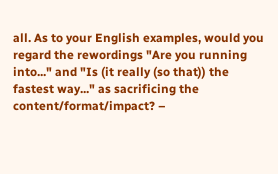all. As to your English examples, would you regard the rewordings "Are you running into..." and "Is (it really (so that)) the fastest way..." as sacrificing the content/format/impact? –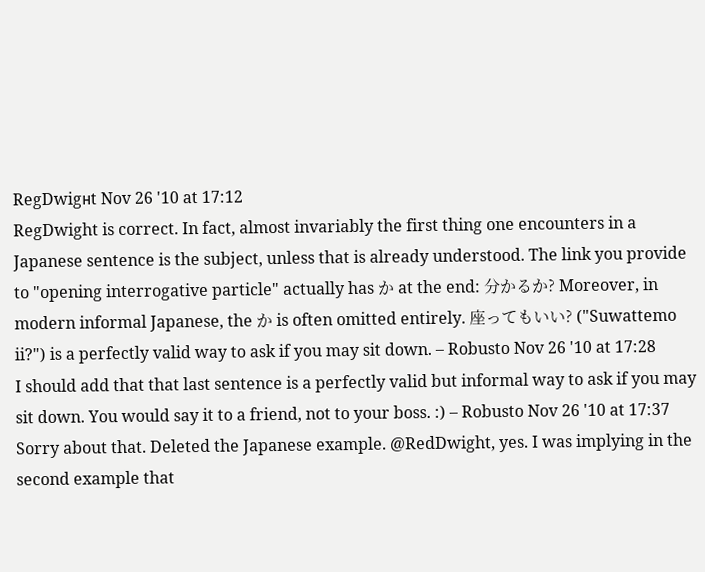RegDwigнt Nov 26 '10 at 17:12
RegDwight is correct. In fact, almost invariably the first thing one encounters in a Japanese sentence is the subject, unless that is already understood. The link you provide to "opening interrogative particle" actually has か at the end: 分かるか? Moreover, in modern informal Japanese, the か is often omitted entirely. 座ってもいい? ("Suwattemo ii?") is a perfectly valid way to ask if you may sit down. – Robusto Nov 26 '10 at 17:28
I should add that that last sentence is a perfectly valid but informal way to ask if you may sit down. You would say it to a friend, not to your boss. :) – Robusto Nov 26 '10 at 17:37
Sorry about that. Deleted the Japanese example. @RedDwight, yes. I was implying in the second example that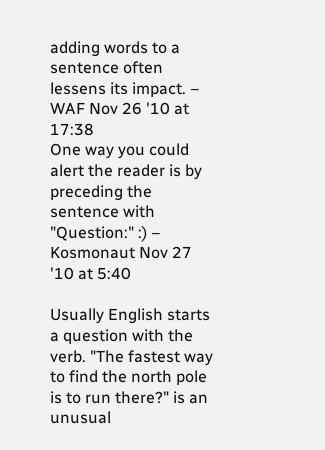adding words to a sentence often lessens its impact. – WAF Nov 26 '10 at 17:38
One way you could alert the reader is by preceding the sentence with "Question:" :) – Kosmonaut Nov 27 '10 at 5:40

Usually English starts a question with the verb. "The fastest way to find the north pole is to run there?" is an unusual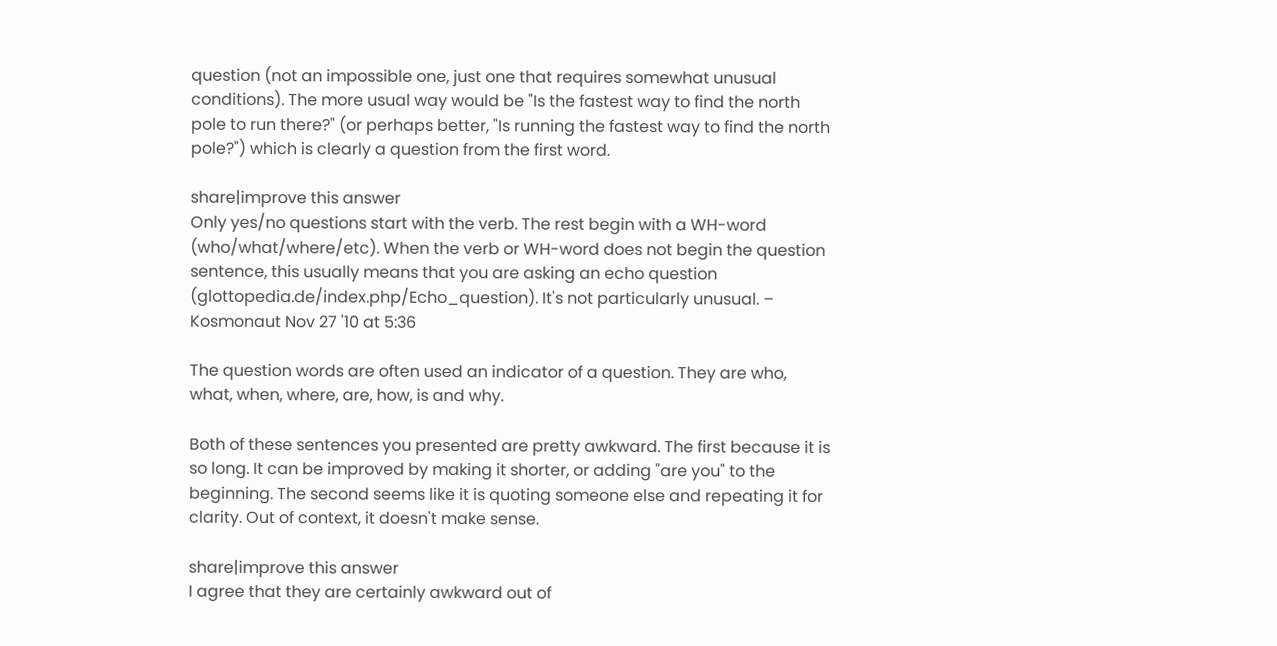question (not an impossible one, just one that requires somewhat unusual conditions). The more usual way would be "Is the fastest way to find the north pole to run there?" (or perhaps better, "Is running the fastest way to find the north pole?") which is clearly a question from the first word.

share|improve this answer
Only yes/no questions start with the verb. The rest begin with a WH-word (who/what/where/etc). When the verb or WH-word does not begin the question sentence, this usually means that you are asking an echo question (glottopedia.de/index.php/Echo_question). It's not particularly unusual. – Kosmonaut Nov 27 '10 at 5:36

The question words are often used an indicator of a question. They are who, what, when, where, are, how, is and why.

Both of these sentences you presented are pretty awkward. The first because it is so long. It can be improved by making it shorter, or adding "are you" to the beginning. The second seems like it is quoting someone else and repeating it for clarity. Out of context, it doesn't make sense.

share|improve this answer
I agree that they are certainly awkward out of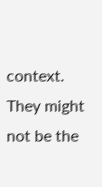context. They might not be the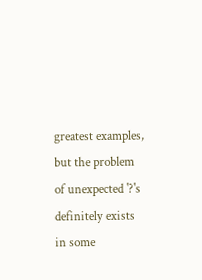greatest examples, but the problem of unexpected '?'s definitely exists in some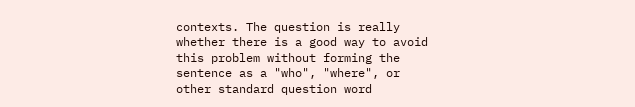contexts. The question is really whether there is a good way to avoid this problem without forming the sentence as a "who", "where", or other standard question word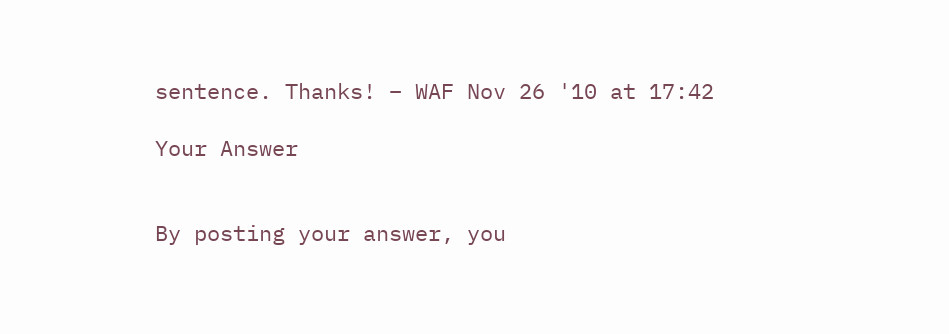sentence. Thanks! – WAF Nov 26 '10 at 17:42

Your Answer


By posting your answer, you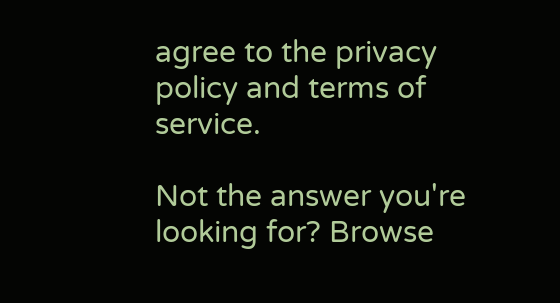agree to the privacy policy and terms of service.

Not the answer you're looking for? Browse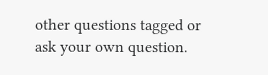other questions tagged or ask your own question.